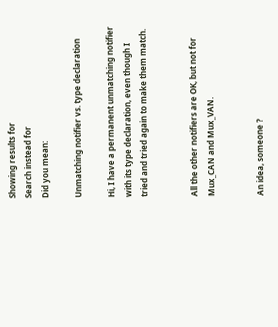Showing results for
Search instead for
Did you mean:

Unmatching notifier vs. type declaration

Hi, I have a permanent unmatching notifier with its type declaration, even though I tried and tried again to make them match.


All the other notifiers are OK, but not for Mux_CAN and Mux_VAN.


An idea, someone ?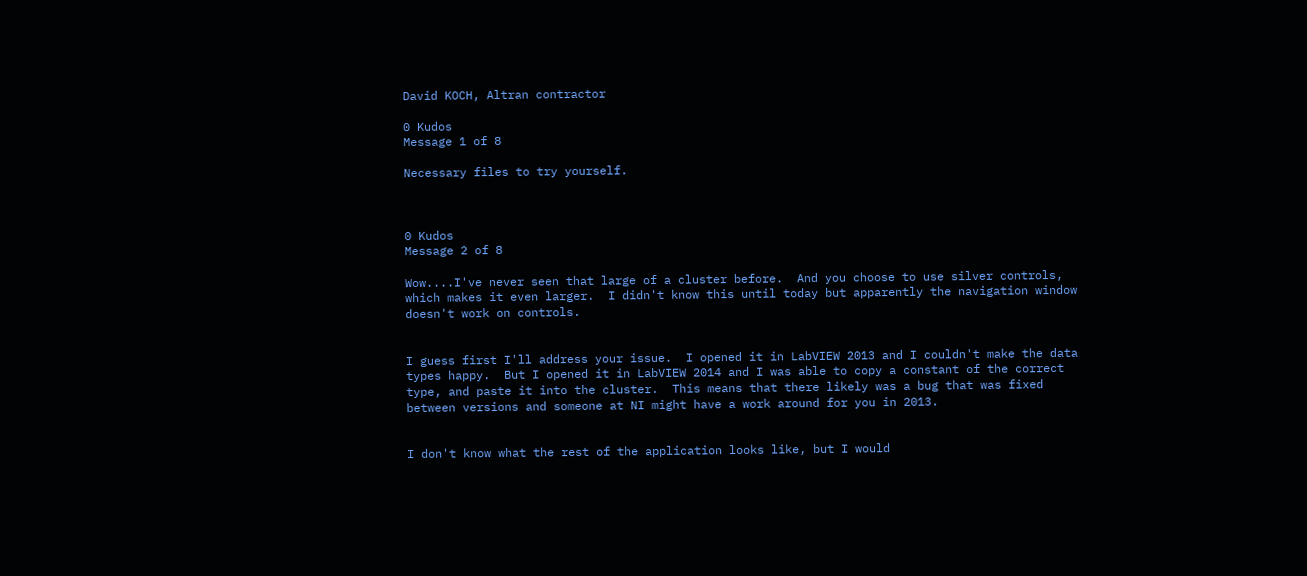David KOCH, Altran contractor

0 Kudos
Message 1 of 8

Necessary files to try yourself.



0 Kudos
Message 2 of 8

Wow....I've never seen that large of a cluster before.  And you choose to use silver controls, which makes it even larger.  I didn't know this until today but apparently the navigation window doesn't work on controls.


I guess first I'll address your issue.  I opened it in LabVIEW 2013 and I couldn't make the data types happy.  But I opened it in LabVIEW 2014 and I was able to copy a constant of the correct type, and paste it into the cluster.  This means that there likely was a bug that was fixed between versions and someone at NI might have a work around for you in 2013.


I don't know what the rest of the application looks like, but I would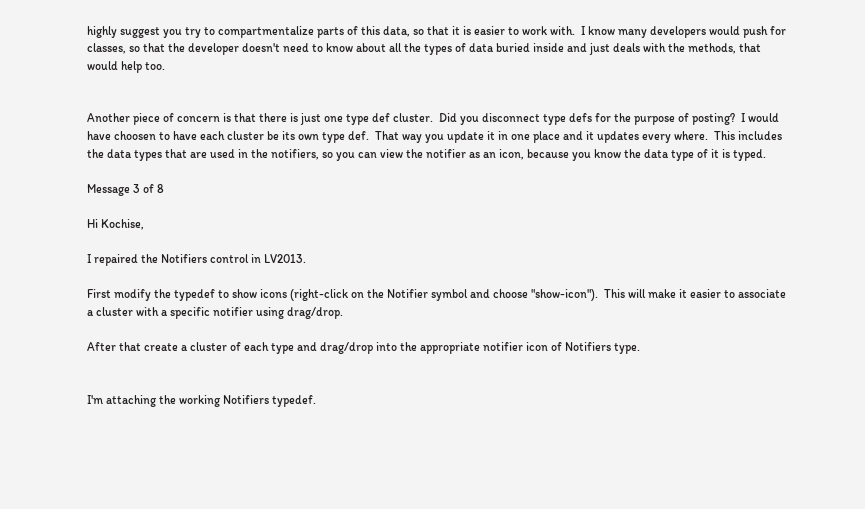highly suggest you try to compartmentalize parts of this data, so that it is easier to work with.  I know many developers would push for classes, so that the developer doesn't need to know about all the types of data buried inside and just deals with the methods, that would help too.


Another piece of concern is that there is just one type def cluster.  Did you disconnect type defs for the purpose of posting?  I would have choosen to have each cluster be its own type def.  That way you update it in one place and it updates every where.  This includes the data types that are used in the notifiers, so you can view the notifier as an icon, because you know the data type of it is typed.

Message 3 of 8

Hi Kochise,

I repaired the Notifiers control in LV2013.

First modify the typedef to show icons (right-click on the Notifier symbol and choose "show-icon").  This will make it easier to associate a cluster with a specific notifier using drag/drop.

After that create a cluster of each type and drag/drop into the appropriate notifier icon of Notifiers type.


I'm attaching the working Notifiers typedef.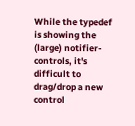While the typedef is showing the (large) notifier-controls, it's difficult to drag/drop a new control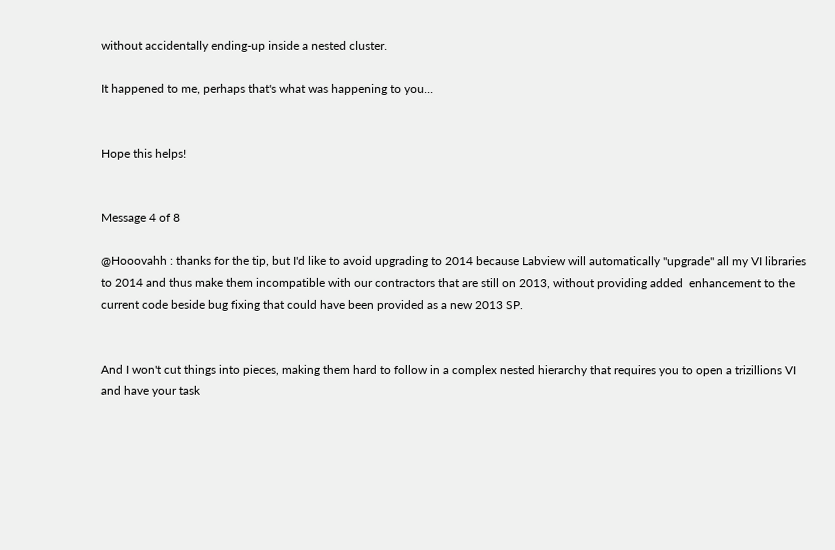without accidentally ending-up inside a nested cluster.

It happened to me, perhaps that's what was happening to you...


Hope this helps!


Message 4 of 8

@Hooovahh : thanks for the tip, but I'd like to avoid upgrading to 2014 because Labview will automatically "upgrade" all my VI libraries to 2014 and thus make them incompatible with our contractors that are still on 2013, without providing added  enhancement to the current code beside bug fixing that could have been provided as a new 2013 SP.


And I won't cut things into pieces, making them hard to follow in a complex nested hierarchy that requires you to open a trizillions VI and have your task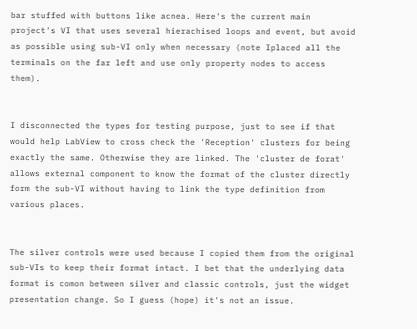bar stuffed with buttons like acnea. Here's the current main project's VI that uses several hierachised loops and event, but avoid as possible using sub-VI only when necessary (note Iplaced all the terminals on the far left and use only property nodes to access them).


I disconnected the types for testing purpose, just to see if that would help LabView to cross check the 'Reception' clusters for being exactly the same. Otherwise they are linked. The 'cluster de forat' allows external component to know the format of the cluster directly form the sub-VI without having to link the type definition from various places.


The silver controls were used because I copied them from the original sub-VIs to keep their format intact. I bet that the underlying data format is comon between silver and classic controls, just the widget presentation change. So I guess (hope) it's not an issue.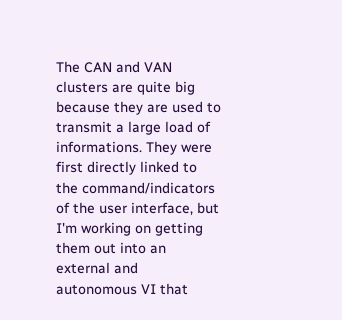The CAN and VAN clusters are quite big because they are used to transmit a large load of informations. They were first directly linked to the command/indicators of the user interface, but I'm working on getting them out into an external and autonomous VI that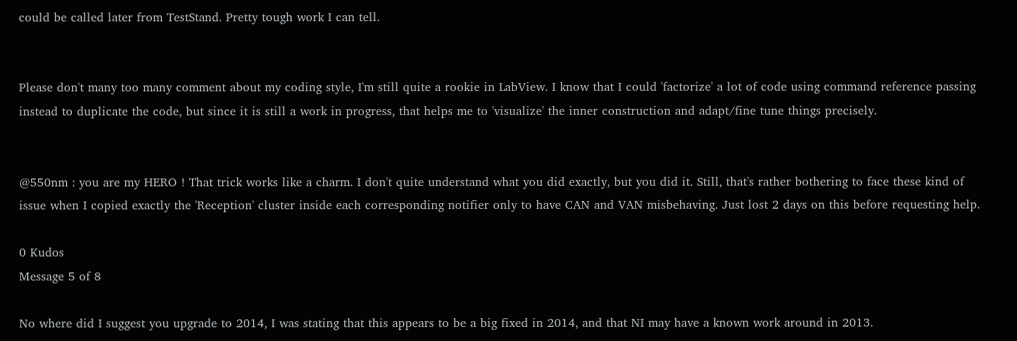could be called later from TestStand. Pretty tough work I can tell.


Please don't many too many comment about my coding style, I'm still quite a rookie in LabView. I know that I could 'factorize' a lot of code using command reference passing instead to duplicate the code, but since it is still a work in progress, that helps me to 'visualize' the inner construction and adapt/fine tune things precisely.


@550nm : you are my HERO ! That trick works like a charm. I don't quite understand what you did exactly, but you did it. Still, that's rather bothering to face these kind of issue when I copied exactly the 'Reception' cluster inside each corresponding notifier only to have CAN and VAN misbehaving. Just lost 2 days on this before requesting help.

0 Kudos
Message 5 of 8

No where did I suggest you upgrade to 2014, I was stating that this appears to be a big fixed in 2014, and that NI may have a known work around in 2013.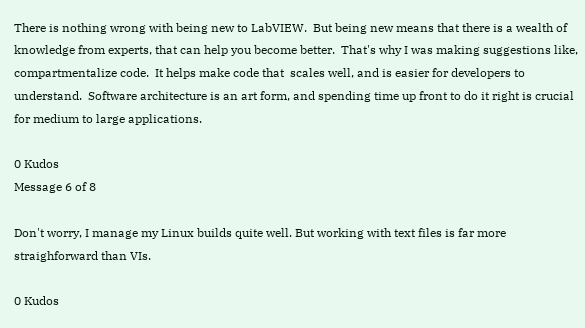There is nothing wrong with being new to LabVIEW.  But being new means that there is a wealth of knowledge from experts, that can help you become better.  That's why I was making suggestions like, compartmentalize code.  It helps make code that  scales well, and is easier for developers to understand.  Software architecture is an art form, and spending time up front to do it right is crucial for medium to large applications.

0 Kudos
Message 6 of 8

Don't worry, I manage my Linux builds quite well. But working with text files is far more straighforward than VIs.

0 Kudos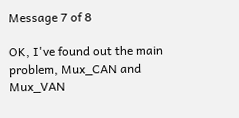Message 7 of 8

OK, I've found out the main problem, Mux_CAN and Mux_VAN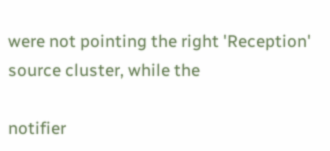were not pointing the right 'Reception' source cluster, while the

notifier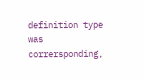definition type was corrersponding,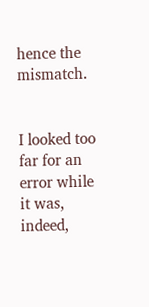hence the mismatch.


I looked too far for an error while it was, indeed,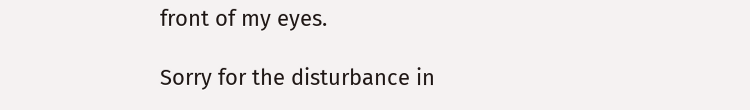front of my eyes.

Sorry for the disturbance in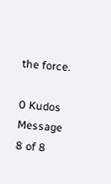the force.

0 Kudos
Message 8 of 8